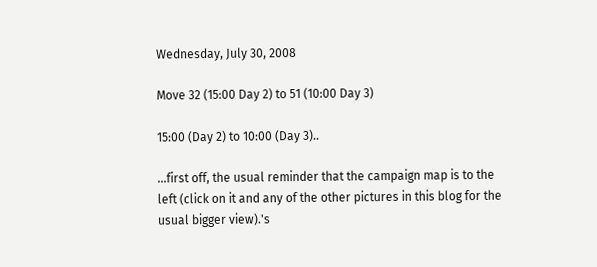Wednesday, July 30, 2008

Move 32 (15:00 Day 2) to 51 (10:00 Day 3)

15:00 (Day 2) to 10:00 (Day 3)..

...first off, the usual reminder that the campaign map is to the left (click on it and any of the other pictures in this blog for the usual bigger view).'s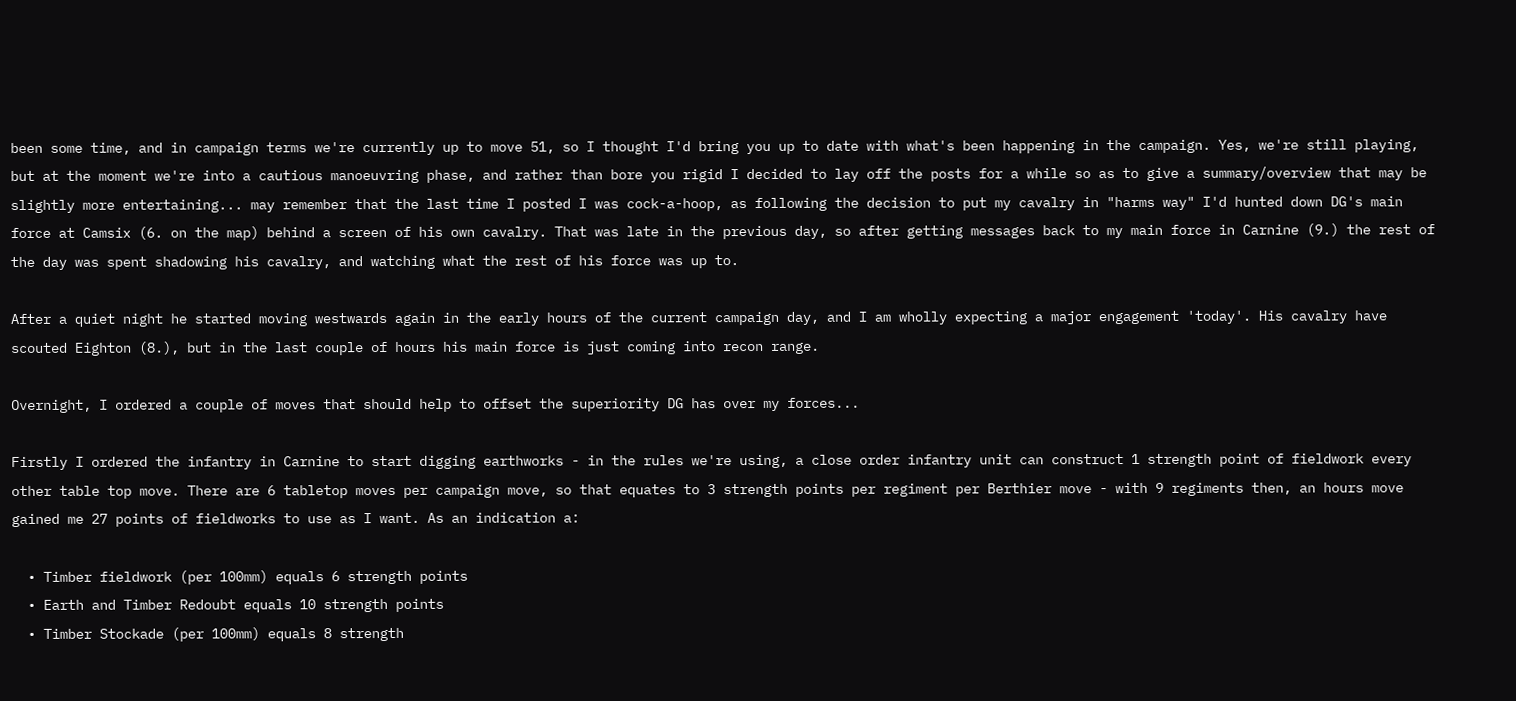been some time, and in campaign terms we're currently up to move 51, so I thought I'd bring you up to date with what's been happening in the campaign. Yes, we're still playing, but at the moment we're into a cautious manoeuvring phase, and rather than bore you rigid I decided to lay off the posts for a while so as to give a summary/overview that may be slightly more entertaining... may remember that the last time I posted I was cock-a-hoop, as following the decision to put my cavalry in "harms way" I'd hunted down DG's main force at Camsix (6. on the map) behind a screen of his own cavalry. That was late in the previous day, so after getting messages back to my main force in Carnine (9.) the rest of the day was spent shadowing his cavalry, and watching what the rest of his force was up to.

After a quiet night he started moving westwards again in the early hours of the current campaign day, and I am wholly expecting a major engagement 'today'. His cavalry have scouted Eighton (8.), but in the last couple of hours his main force is just coming into recon range.

Overnight, I ordered a couple of moves that should help to offset the superiority DG has over my forces...

Firstly I ordered the infantry in Carnine to start digging earthworks - in the rules we're using, a close order infantry unit can construct 1 strength point of fieldwork every other table top move. There are 6 tabletop moves per campaign move, so that equates to 3 strength points per regiment per Berthier move - with 9 regiments then, an hours move gained me 27 points of fieldworks to use as I want. As an indication a:

  • Timber fieldwork (per 100mm) equals 6 strength points
  • Earth and Timber Redoubt equals 10 strength points
  • Timber Stockade (per 100mm) equals 8 strength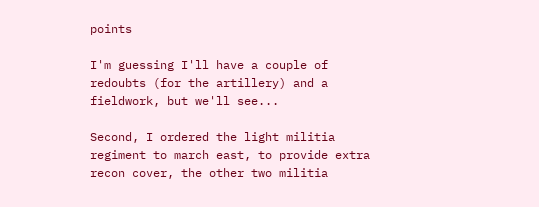points

I'm guessing I'll have a couple of redoubts (for the artillery) and a fieldwork, but we'll see...

Second, I ordered the light militia regiment to march east, to provide extra recon cover, the other two militia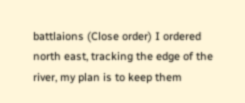battlaions (Close order) I ordered north east, tracking the edge of the river, my plan is to keep them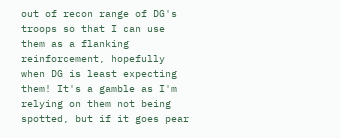out of recon range of DG's troops so that I can use them as a flanking reinforcement, hopefully when DG is least expecting them! It's a gamble as I'm relying on them not being spotted, but if it goes pear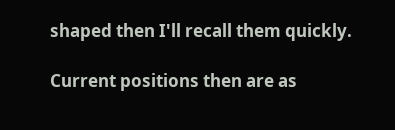shaped then I'll recall them quickly.

Current positions then are as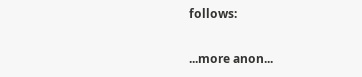follows:

...more anon...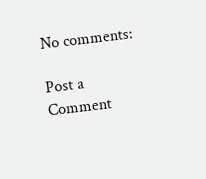No comments:

Post a Comment